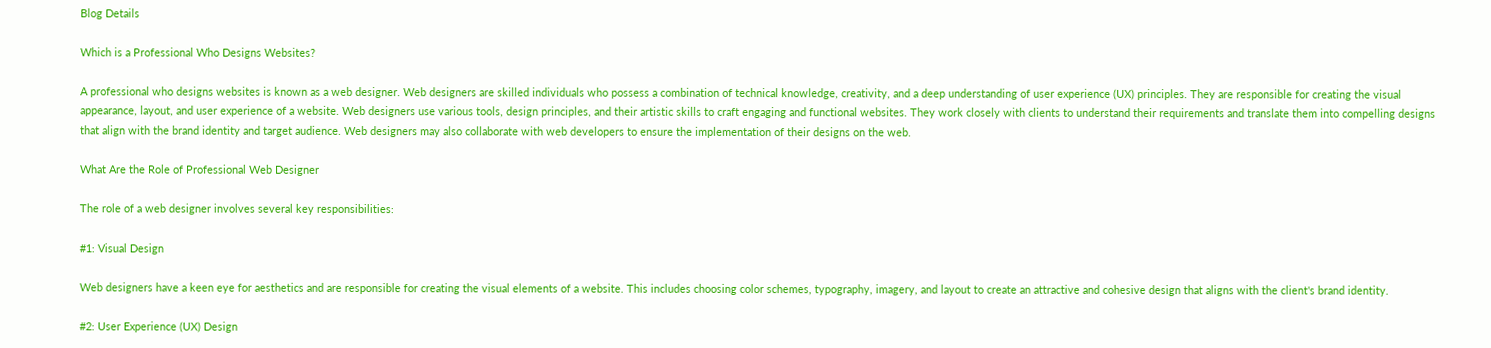Blog Details

Which is a Professional Who Designs Websites?

A professional who designs websites is known as a web designer. Web designers are skilled individuals who possess a combination of technical knowledge, creativity, and a deep understanding of user experience (UX) principles. They are responsible for creating the visual appearance, layout, and user experience of a website. Web designers use various tools, design principles, and their artistic skills to craft engaging and functional websites. They work closely with clients to understand their requirements and translate them into compelling designs that align with the brand identity and target audience. Web designers may also collaborate with web developers to ensure the implementation of their designs on the web.

What Are the Role of Professional Web Designer

The role of a web designer involves several key responsibilities:

#1: Visual Design

Web designers have a keen eye for aesthetics and are responsible for creating the visual elements of a website. This includes choosing color schemes, typography, imagery, and layout to create an attractive and cohesive design that aligns with the client's brand identity.

#2: User Experience (UX) Design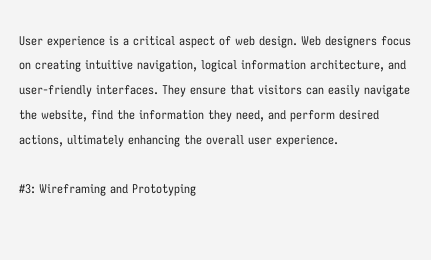User experience is a critical aspect of web design. Web designers focus on creating intuitive navigation, logical information architecture, and user-friendly interfaces. They ensure that visitors can easily navigate the website, find the information they need, and perform desired actions, ultimately enhancing the overall user experience.

#3: Wireframing and Prototyping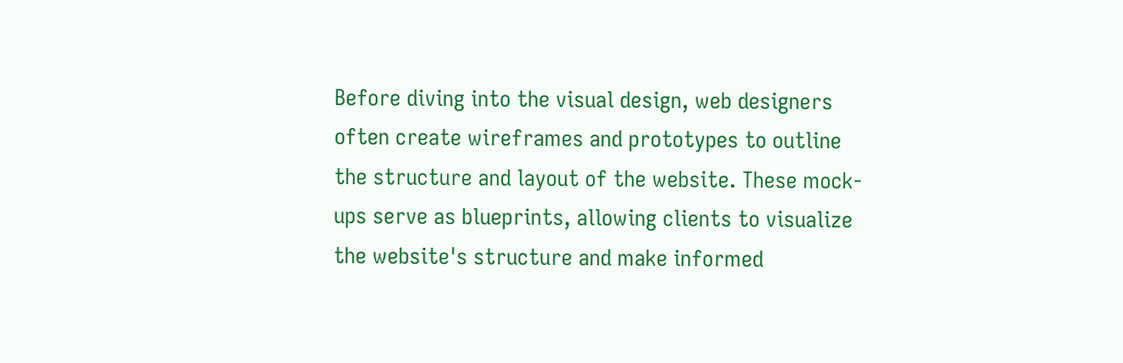Before diving into the visual design, web designers often create wireframes and prototypes to outline the structure and layout of the website. These mock-ups serve as blueprints, allowing clients to visualize the website's structure and make informed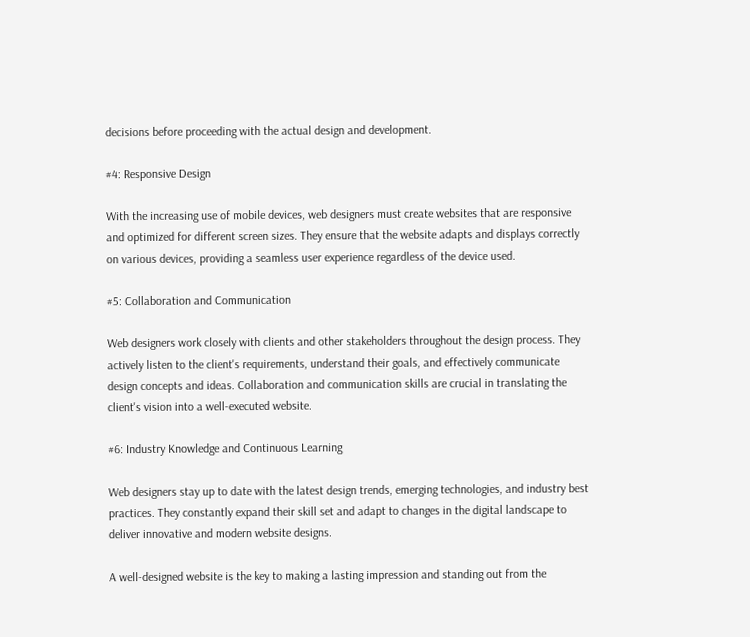decisions before proceeding with the actual design and development.

#4: Responsive Design

With the increasing use of mobile devices, web designers must create websites that are responsive and optimized for different screen sizes. They ensure that the website adapts and displays correctly on various devices, providing a seamless user experience regardless of the device used.

#5: Collaboration and Communication

Web designers work closely with clients and other stakeholders throughout the design process. They actively listen to the client's requirements, understand their goals, and effectively communicate design concepts and ideas. Collaboration and communication skills are crucial in translating the client's vision into a well-executed website.

#6: Industry Knowledge and Continuous Learning

Web designers stay up to date with the latest design trends, emerging technologies, and industry best practices. They constantly expand their skill set and adapt to changes in the digital landscape to deliver innovative and modern website designs.

A well-designed website is the key to making a lasting impression and standing out from the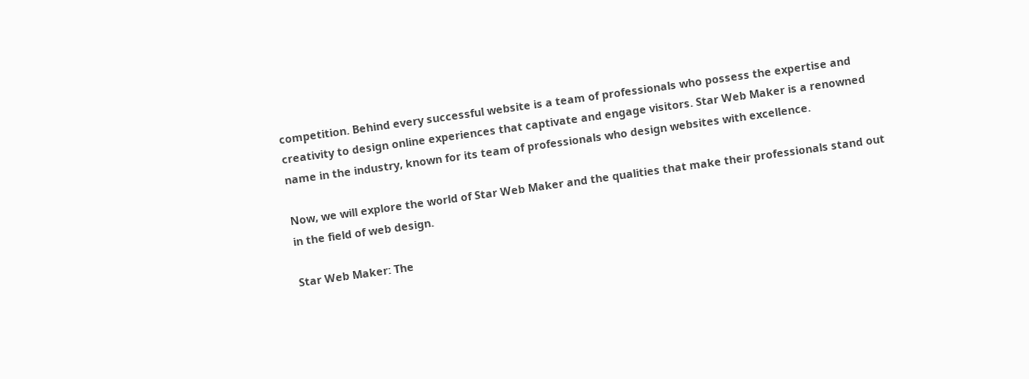competition. Behind every successful website is a team of professionals who possess the expertise and creativity to design online experiences that captivate and engage visitors. Star Web Maker is a renowned name in the industry, known for its team of professionals who design websites with excellence.

Now, we will explore the world of Star Web Maker and the qualities that make their professionals stand out in the field of web design.

Star Web Maker: The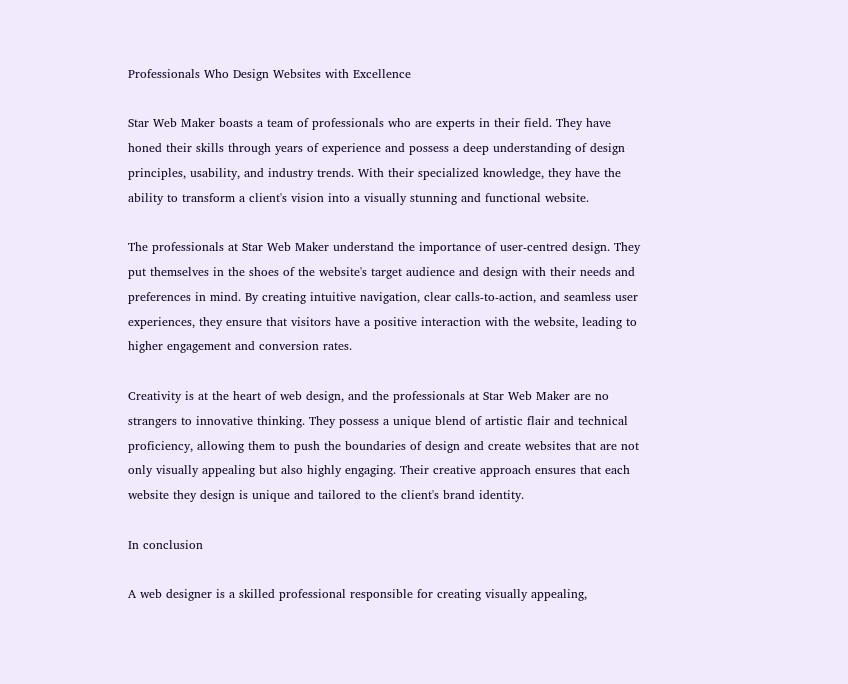Professionals Who Design Websites with Excellence

Star Web Maker boasts a team of professionals who are experts in their field. They have honed their skills through years of experience and possess a deep understanding of design principles, usability, and industry trends. With their specialized knowledge, they have the ability to transform a client's vision into a visually stunning and functional website.

The professionals at Star Web Maker understand the importance of user-centred design. They put themselves in the shoes of the website's target audience and design with their needs and preferences in mind. By creating intuitive navigation, clear calls-to-action, and seamless user experiences, they ensure that visitors have a positive interaction with the website, leading to higher engagement and conversion rates.

Creativity is at the heart of web design, and the professionals at Star Web Maker are no strangers to innovative thinking. They possess a unique blend of artistic flair and technical proficiency, allowing them to push the boundaries of design and create websites that are not only visually appealing but also highly engaging. Their creative approach ensures that each website they design is unique and tailored to the client's brand identity.

In conclusion

A web designer is a skilled professional responsible for creating visually appealing,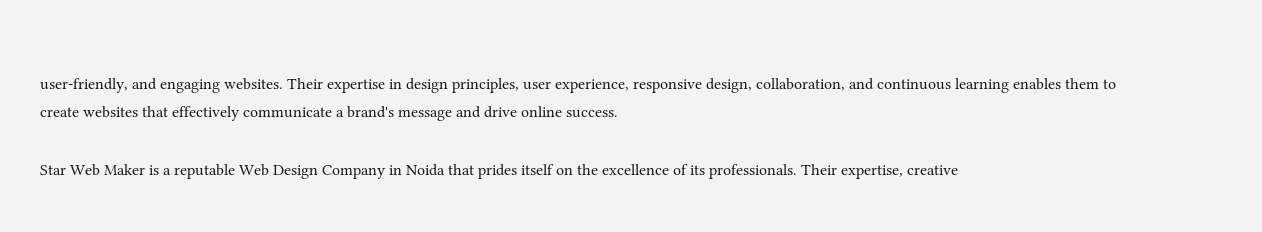user-friendly, and engaging websites. Their expertise in design principles, user experience, responsive design, collaboration, and continuous learning enables them to create websites that effectively communicate a brand's message and drive online success.

Star Web Maker is a reputable Web Design Company in Noida that prides itself on the excellence of its professionals. Their expertise, creative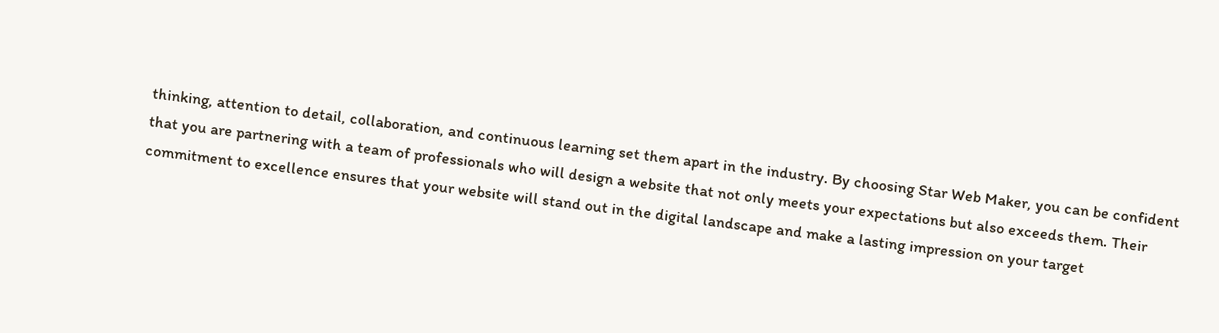thinking, attention to detail, collaboration, and continuous learning set them apart in the industry. By choosing Star Web Maker, you can be confident that you are partnering with a team of professionals who will design a website that not only meets your expectations but also exceeds them. Their commitment to excellence ensures that your website will stand out in the digital landscape and make a lasting impression on your target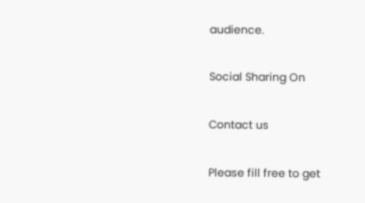audience.

Social Sharing On

Contact us

Please fill free to get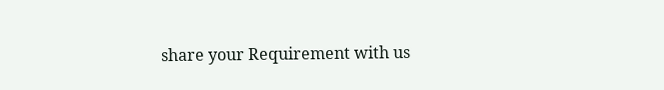share your Requirement with us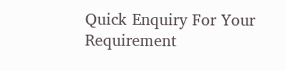Quick Enquiry For Your Requirement